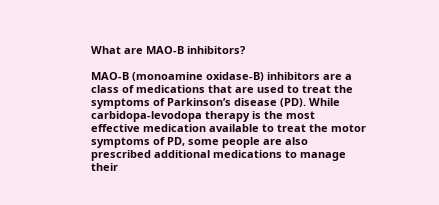What are MAO-B inhibitors?

MAO-B (monoamine oxidase-B) inhibitors are a class of medications that are used to treat the symptoms of Parkinson’s disease (PD). While carbidopa-levodopa therapy is the most effective medication available to treat the motor symptoms of PD, some people are also prescribed additional medications to manage their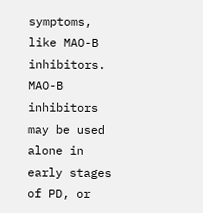symptoms, like MAO-B inhibitors. MAO-B inhibitors may be used alone in early stages of PD, or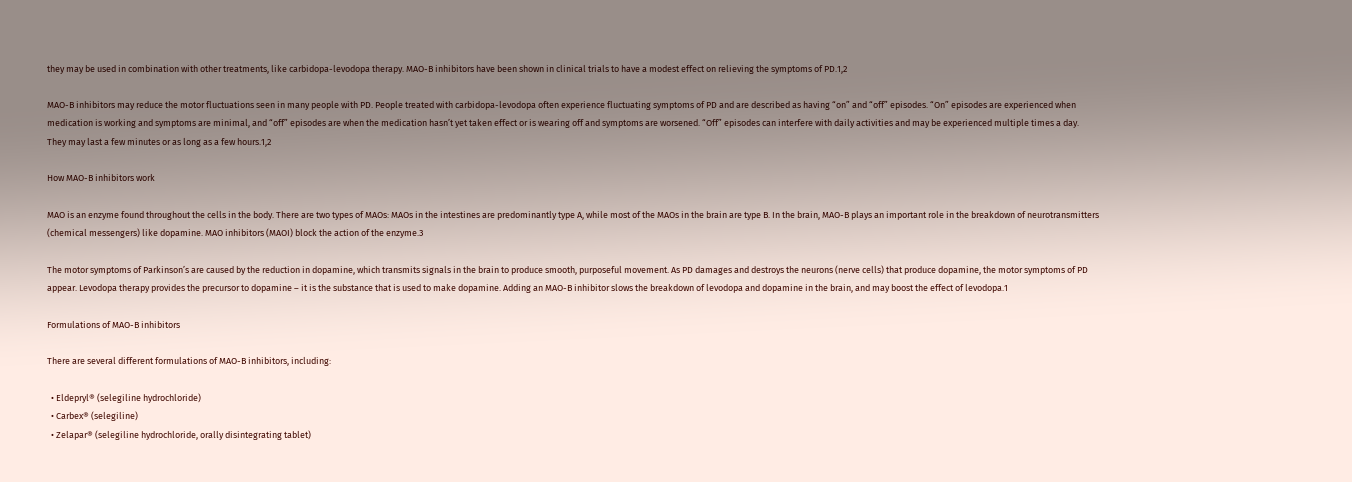they may be used in combination with other treatments, like carbidopa-levodopa therapy. MAO-B inhibitors have been shown in clinical trials to have a modest effect on relieving the symptoms of PD.1,2

MAO-B inhibitors may reduce the motor fluctuations seen in many people with PD. People treated with carbidopa-levodopa often experience fluctuating symptoms of PD and are described as having “on” and “off” episodes. “On” episodes are experienced when medication is working and symptoms are minimal, and “off” episodes are when the medication hasn’t yet taken effect or is wearing off and symptoms are worsened. “Off” episodes can interfere with daily activities and may be experienced multiple times a day. They may last a few minutes or as long as a few hours.1,2

How MAO-B inhibitors work

MAO is an enzyme found throughout the cells in the body. There are two types of MAOs: MAOs in the intestines are predominantly type A, while most of the MAOs in the brain are type B. In the brain, MAO-B plays an important role in the breakdown of neurotransmitters (chemical messengers) like dopamine. MAO inhibitors (MAOI) block the action of the enzyme.3

The motor symptoms of Parkinson’s are caused by the reduction in dopamine, which transmits signals in the brain to produce smooth, purposeful movement. As PD damages and destroys the neurons (nerve cells) that produce dopamine, the motor symptoms of PD appear. Levodopa therapy provides the precursor to dopamine – it is the substance that is used to make dopamine. Adding an MAO-B inhibitor slows the breakdown of levodopa and dopamine in the brain, and may boost the effect of levodopa.1

Formulations of MAO-B inhibitors

There are several different formulations of MAO-B inhibitors, including:

  • Eldepryl® (selegiline hydrochloride)
  • Carbex® (selegiline)
  • Zelapar® (selegiline hydrochloride, orally disintegrating tablet)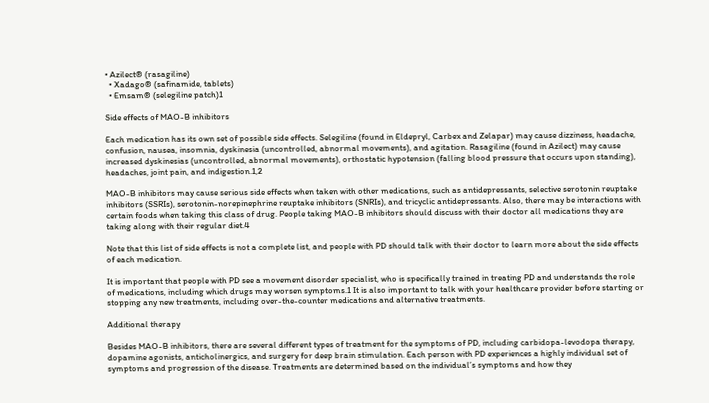• Azilect® (rasagiline)
  • Xadago® (safinamide, tablets)
  • Emsam® (selegiline patch)1

Side effects of MAO-B inhibitors

Each medication has its own set of possible side effects. Selegiline (found in Eldepryl, Carbex and Zelapar) may cause dizziness, headache, confusion, nausea, insomnia, dyskinesia (uncontrolled, abnormal movements), and agitation. Rasagiline (found in Azilect) may cause increased dyskinesias (uncontrolled, abnormal movements), orthostatic hypotension (falling blood pressure that occurs upon standing), headaches, joint pain, and indigestion.1,2

MAO-B inhibitors may cause serious side effects when taken with other medications, such as antidepressants, selective serotonin reuptake inhibitors (SSRIs), serotonin-norepinephrine reuptake inhibitors (SNRIs), and tricyclic antidepressants. Also, there may be interactions with certain foods when taking this class of drug. People taking MAO-B inhibitors should discuss with their doctor all medications they are taking along with their regular diet.4

Note that this list of side effects is not a complete list, and people with PD should talk with their doctor to learn more about the side effects of each medication.

It is important that people with PD see a movement disorder specialist, who is specifically trained in treating PD and understands the role of medications, including which drugs may worsen symptoms.1 It is also important to talk with your healthcare provider before starting or stopping any new treatments, including over-the-counter medications and alternative treatments.

Additional therapy

Besides MAO-B inhibitors, there are several different types of treatment for the symptoms of PD, including carbidopa-levodopa therapy, dopamine agonists, anticholinergics, and surgery for deep brain stimulation. Each person with PD experiences a highly individual set of symptoms and progression of the disease. Treatments are determined based on the individual’s symptoms and how they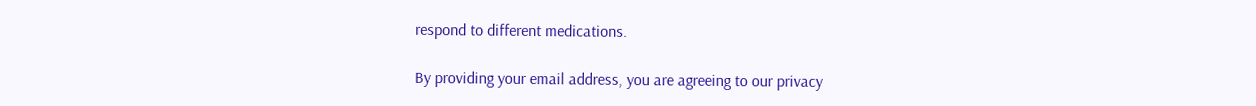respond to different medications.

By providing your email address, you are agreeing to our privacy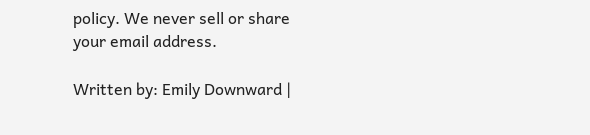policy. We never sell or share your email address.

Written by: Emily Downward |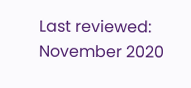Last reviewed: November 2020